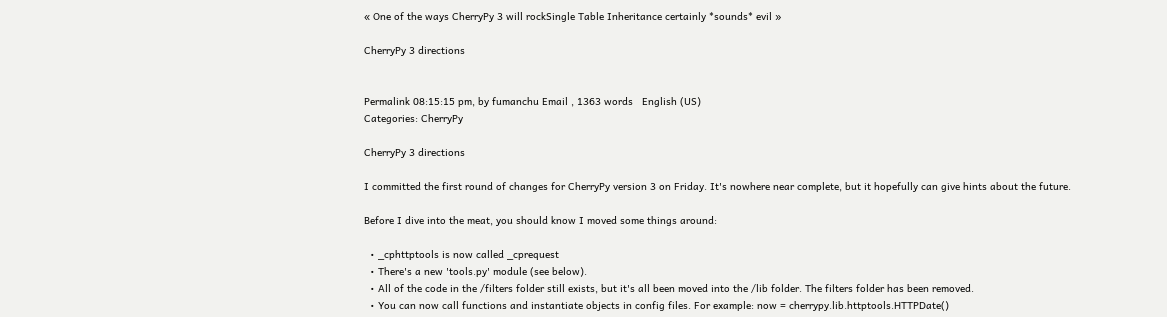« One of the ways CherryPy 3 will rockSingle Table Inheritance certainly *sounds* evil »

CherryPy 3 directions


Permalink 08:15:15 pm, by fumanchu Email , 1363 words   English (US)
Categories: CherryPy

CherryPy 3 directions

I committed the first round of changes for CherryPy version 3 on Friday. It's nowhere near complete, but it hopefully can give hints about the future.

Before I dive into the meat, you should know I moved some things around:

  • _cphttptools is now called _cprequest
  • There's a new 'tools.py' module (see below).
  • All of the code in the /filters folder still exists, but it's all been moved into the /lib folder. The filters folder has been removed.
  • You can now call functions and instantiate objects in config files. For example: now = cherrypy.lib.httptools.HTTPDate()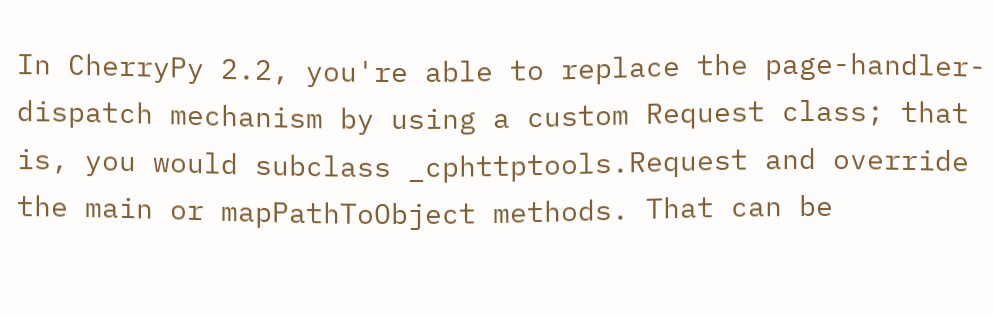In CherryPy 2.2, you're able to replace the page-handler-dispatch mechanism by using a custom Request class; that is, you would subclass _cphttptools.Request and override the main or mapPathToObject methods. That can be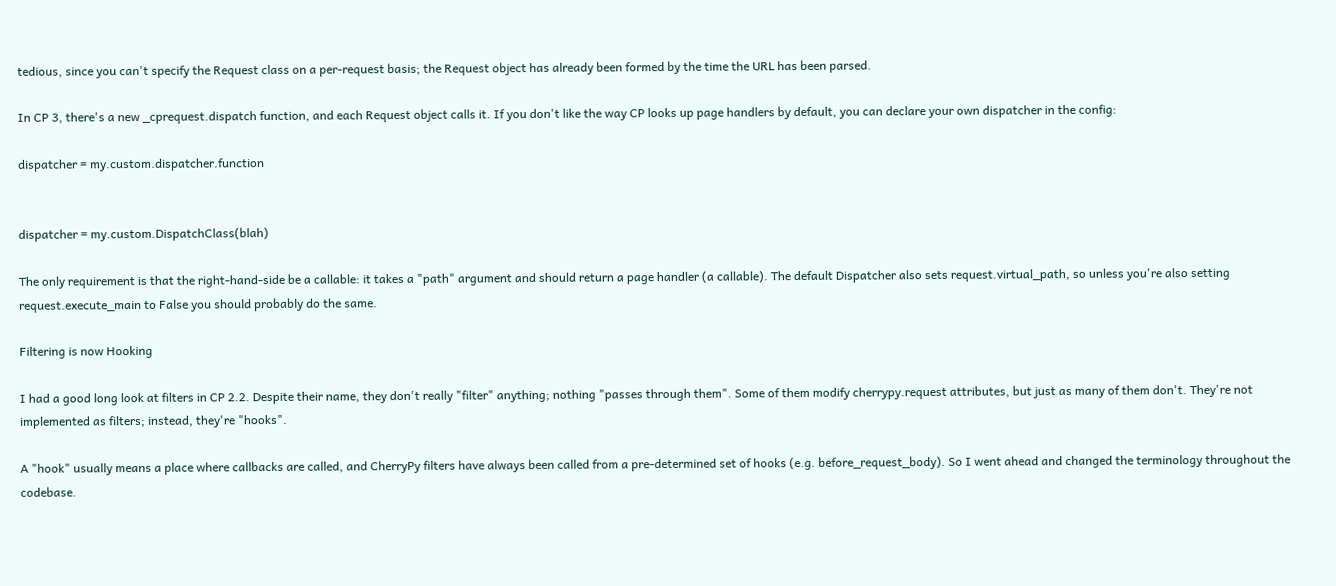tedious, since you can't specify the Request class on a per-request basis; the Request object has already been formed by the time the URL has been parsed.

In CP 3, there's a new _cprequest.dispatch function, and each Request object calls it. If you don't like the way CP looks up page handlers by default, you can declare your own dispatcher in the config:

dispatcher = my.custom.dispatcher.function


dispatcher = my.custom.DispatchClass(blah)

The only requirement is that the right-hand-side be a callable: it takes a "path" argument and should return a page handler (a callable). The default Dispatcher also sets request.virtual_path, so unless you're also setting request.execute_main to False you should probably do the same.

Filtering is now Hooking

I had a good long look at filters in CP 2.2. Despite their name, they don't really "filter" anything; nothing "passes through them". Some of them modify cherrypy.request attributes, but just as many of them don't. They're not implemented as filters; instead, they're "hooks".

A "hook" usually means a place where callbacks are called, and CherryPy filters have always been called from a pre-determined set of hooks (e.g. before_request_body). So I went ahead and changed the terminology throughout the codebase.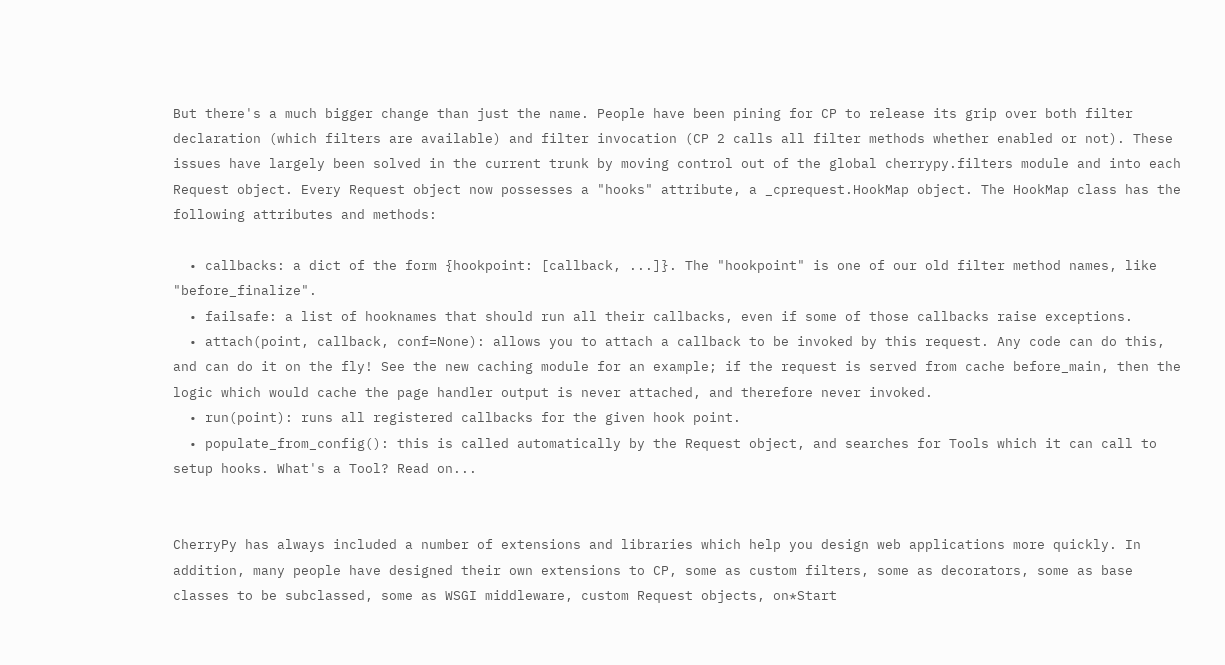But there's a much bigger change than just the name. People have been pining for CP to release its grip over both filter declaration (which filters are available) and filter invocation (CP 2 calls all filter methods whether enabled or not). These issues have largely been solved in the current trunk by moving control out of the global cherrypy.filters module and into each Request object. Every Request object now possesses a "hooks" attribute, a _cprequest.HookMap object. The HookMap class has the following attributes and methods:

  • callbacks: a dict of the form {hookpoint: [callback, ...]}. The "hookpoint" is one of our old filter method names, like "before_finalize".
  • failsafe: a list of hooknames that should run all their callbacks, even if some of those callbacks raise exceptions.
  • attach(point, callback, conf=None): allows you to attach a callback to be invoked by this request. Any code can do this, and can do it on the fly! See the new caching module for an example; if the request is served from cache before_main, then the logic which would cache the page handler output is never attached, and therefore never invoked.
  • run(point): runs all registered callbacks for the given hook point.
  • populate_from_config(): this is called automatically by the Request object, and searches for Tools which it can call to setup hooks. What's a Tool? Read on...


CherryPy has always included a number of extensions and libraries which help you design web applications more quickly. In addition, many people have designed their own extensions to CP, some as custom filters, some as decorators, some as base classes to be subclassed, some as WSGI middleware, custom Request objects, on*Start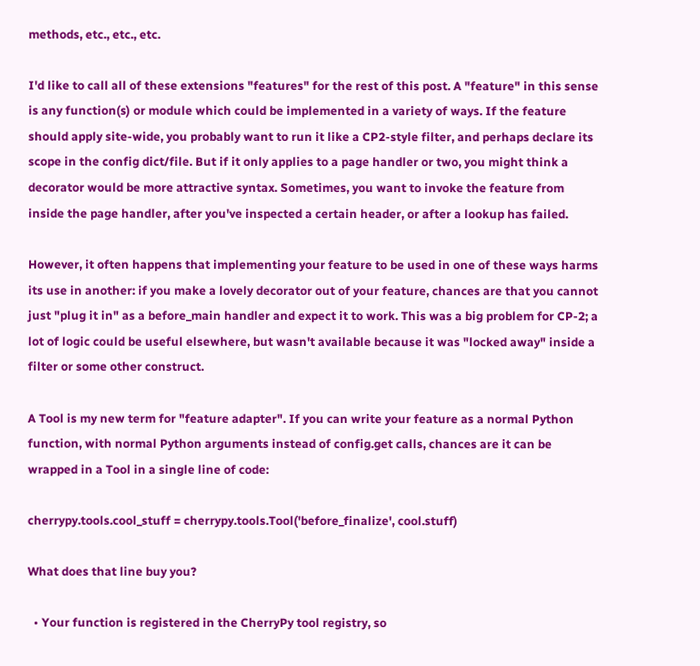methods, etc., etc., etc.

I'd like to call all of these extensions "features" for the rest of this post. A "feature" in this sense is any function(s) or module which could be implemented in a variety of ways. If the feature should apply site-wide, you probably want to run it like a CP2-style filter, and perhaps declare its scope in the config dict/file. But if it only applies to a page handler or two, you might think a decorator would be more attractive syntax. Sometimes, you want to invoke the feature from inside the page handler, after you've inspected a certain header, or after a lookup has failed.

However, it often happens that implementing your feature to be used in one of these ways harms its use in another: if you make a lovely decorator out of your feature, chances are that you cannot just "plug it in" as a before_main handler and expect it to work. This was a big problem for CP-2; a lot of logic could be useful elsewhere, but wasn't available because it was "locked away" inside a filter or some other construct.

A Tool is my new term for "feature adapter". If you can write your feature as a normal Python function, with normal Python arguments instead of config.get calls, chances are it can be wrapped in a Tool in a single line of code:

cherrypy.tools.cool_stuff = cherrypy.tools.Tool('before_finalize', cool.stuff)

What does that line buy you?

  • Your function is registered in the CherryPy tool registry, so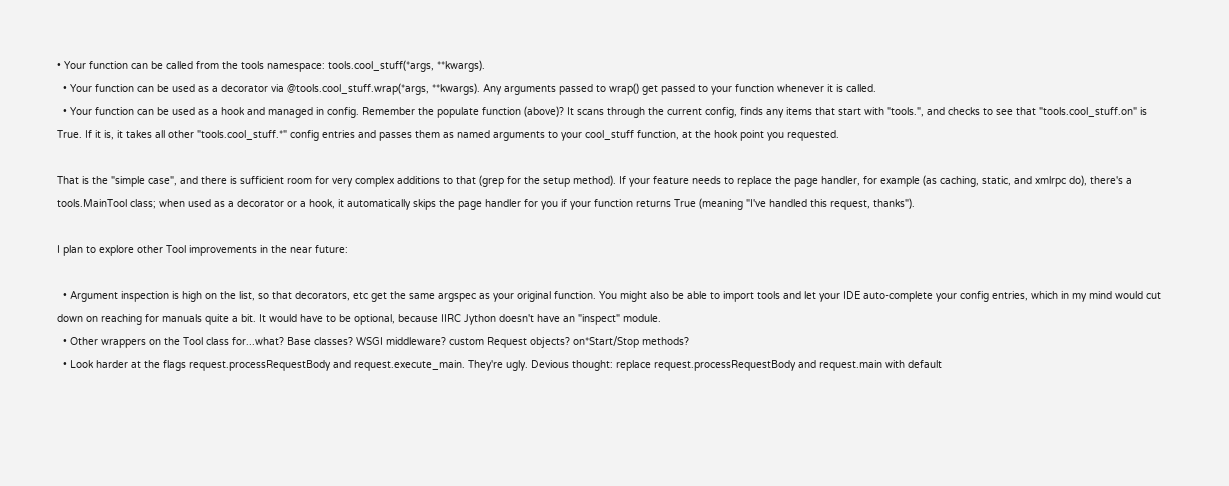• Your function can be called from the tools namespace: tools.cool_stuff(*args, **kwargs).
  • Your function can be used as a decorator via @tools.cool_stuff.wrap(*args, **kwargs). Any arguments passed to wrap() get passed to your function whenever it is called.
  • Your function can be used as a hook and managed in config. Remember the populate function (above)? It scans through the current config, finds any items that start with "tools.", and checks to see that "tools.cool_stuff.on" is True. If it is, it takes all other "tools.cool_stuff.*" config entries and passes them as named arguments to your cool_stuff function, at the hook point you requested.

That is the "simple case", and there is sufficient room for very complex additions to that (grep for the setup method). If your feature needs to replace the page handler, for example (as caching, static, and xmlrpc do), there's a tools.MainTool class; when used as a decorator or a hook, it automatically skips the page handler for you if your function returns True (meaning "I've handled this request, thanks").

I plan to explore other Tool improvements in the near future:

  • Argument inspection is high on the list, so that decorators, etc get the same argspec as your original function. You might also be able to import tools and let your IDE auto-complete your config entries, which in my mind would cut down on reaching for manuals quite a bit. It would have to be optional, because IIRC Jython doesn't have an "inspect" module.
  • Other wrappers on the Tool class for...what? Base classes? WSGI middleware? custom Request objects? on*Start/Stop methods?
  • Look harder at the flags request.processRequestBody and request.execute_main. They're ugly. Devious thought: replace request.processRequestBody and request.main with default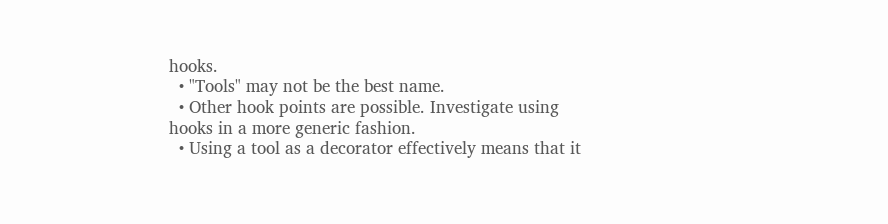hooks.
  • "Tools" may not be the best name.
  • Other hook points are possible. Investigate using hooks in a more generic fashion.
  • Using a tool as a decorator effectively means that it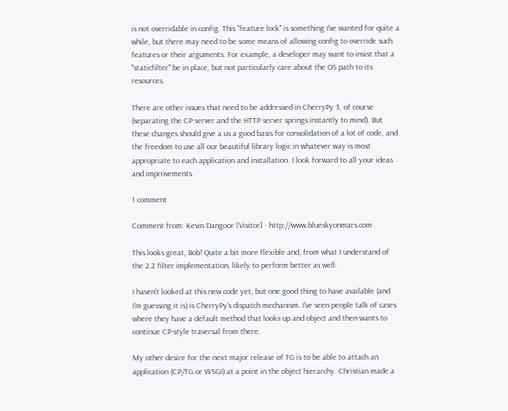is not overridable in config. This "feature lock" is something I've wanted for quite a while, but there may need to be some means of allowing config to override such features or their arguments. For example, a developer may want to insist that a "staticfilter" be in place, but not particularly care about the OS path to its resources.

There are other issues that need to be addressed in CherryPy 3, of course (separating the CP server and the HTTP server springs instantly to mind). But these changes should give a us a good basis for consolidation of a lot of code, and the freedom to use all our beautiful library logic in whatever way is most appropriate to each application and installation. I look forward to all your ideas and improvements.

1 comment

Comment from: Kevin Dangoor [Visitor] · http://www.blueskyonmars.com

This looks great, Bob! Quite a bit more flexible and, from what I understand of the 2.2 filter implementation, likely to perform better as well.

I haven't looked at this new code yet, but one good thing to have available (and I'm guessing it is) is CherryPy's dispatch mechanism. I've seen people talk of cases where they have a default method that looks up and object and then wants to continue CP-style traversal from there.

My other desire for the next major release of TG is to be able to attach an application (CP/TG or WSGI) at a point in the object hierarchy. Christian made a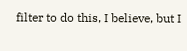filter to do this, I believe, but I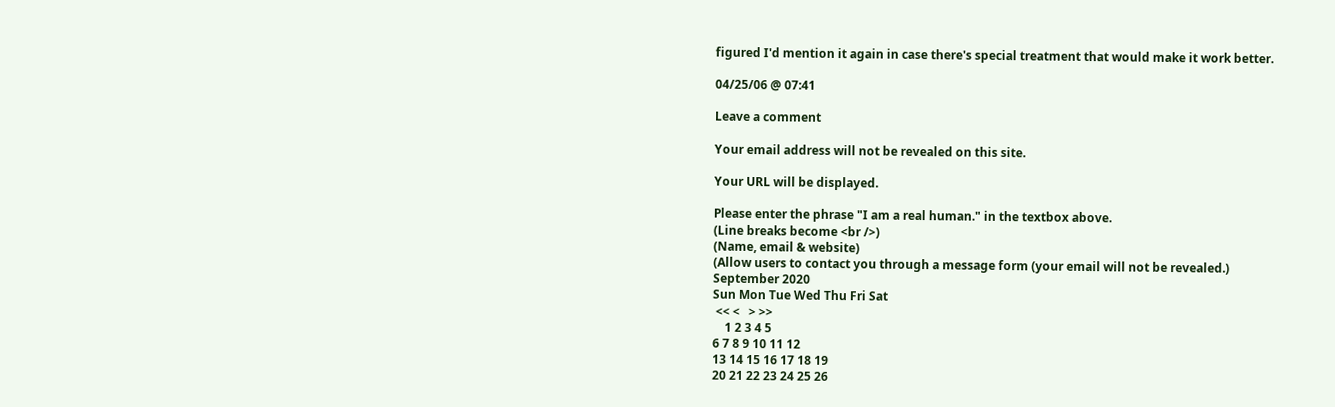figured I'd mention it again in case there's special treatment that would make it work better.

04/25/06 @ 07:41

Leave a comment

Your email address will not be revealed on this site.

Your URL will be displayed.

Please enter the phrase "I am a real human." in the textbox above.
(Line breaks become <br />)
(Name, email & website)
(Allow users to contact you through a message form (your email will not be revealed.)
September 2020
Sun Mon Tue Wed Thu Fri Sat
 << <   > >>
    1 2 3 4 5
6 7 8 9 10 11 12
13 14 15 16 17 18 19
20 21 22 23 24 25 26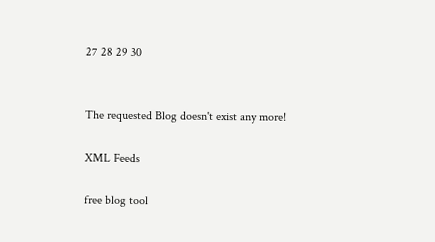27 28 29 30


The requested Blog doesn't exist any more!

XML Feeds

free blog tool